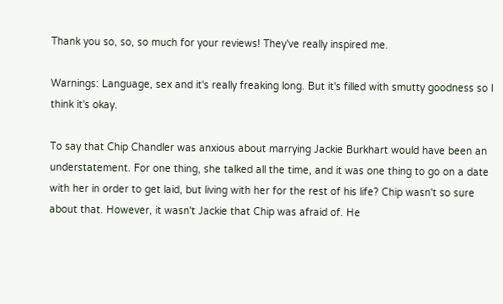Thank you so, so, so much for your reviews! They've really inspired me.

Warnings: Language, sex and it's really freaking long. But it's filled with smutty goodness so I think it's okay.

To say that Chip Chandler was anxious about marrying Jackie Burkhart would have been an understatement. For one thing, she talked all the time, and it was one thing to go on a date with her in order to get laid, but living with her for the rest of his life? Chip wasn't so sure about that. However, it wasn't Jackie that Chip was afraid of. He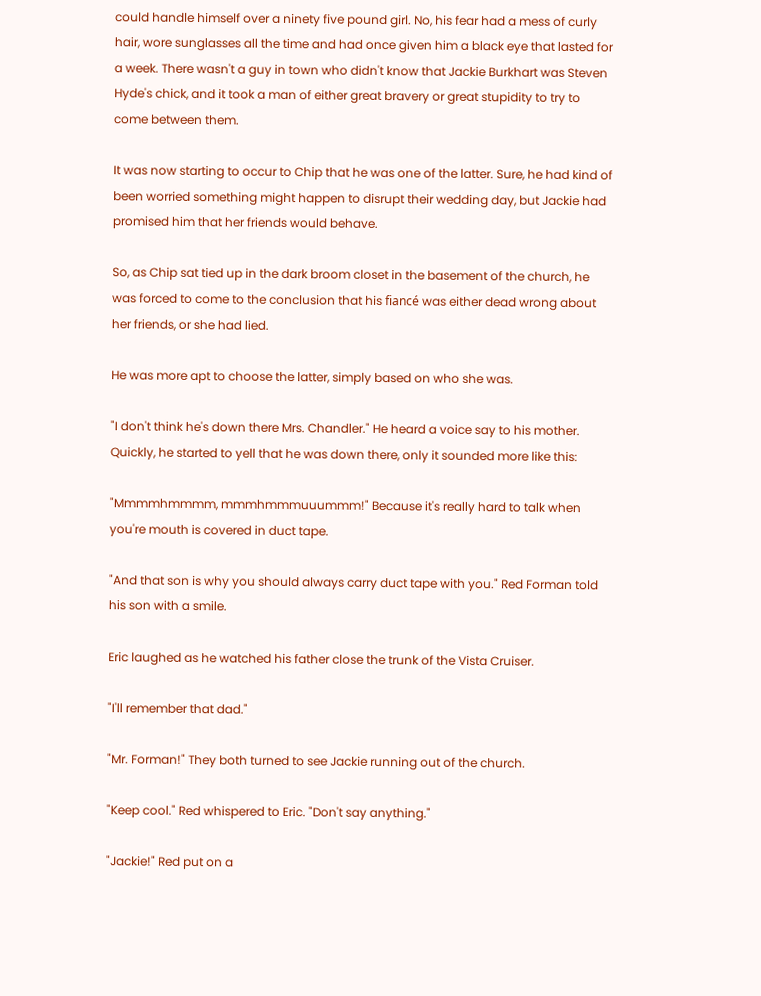could handle himself over a ninety five pound girl. No, his fear had a mess of curly hair, wore sunglasses all the time and had once given him a black eye that lasted for a week. There wasn't a guy in town who didn't know that Jackie Burkhart was Steven Hyde's chick, and it took a man of either great bravery or great stupidity to try to come between them.

It was now starting to occur to Chip that he was one of the latter. Sure, he had kind of been worried something might happen to disrupt their wedding day, but Jackie had promised him that her friends would behave.

So, as Chip sat tied up in the dark broom closet in the basement of the church, he was forced to come to the conclusion that his fiancé was either dead wrong about her friends, or she had lied.

He was more apt to choose the latter, simply based on who she was.

"I don't think he's down there Mrs. Chandler." He heard a voice say to his mother. Quickly, he started to yell that he was down there, only it sounded more like this:

"Mmmmhmmmm, mmmhmmmuuummm!" Because it's really hard to talk when you're mouth is covered in duct tape.

"And that son is why you should always carry duct tape with you." Red Forman told his son with a smile.

Eric laughed as he watched his father close the trunk of the Vista Cruiser.

"I'll remember that dad."

"Mr. Forman!" They both turned to see Jackie running out of the church.

"Keep cool." Red whispered to Eric. "Don't say anything."

"Jackie!" Red put on a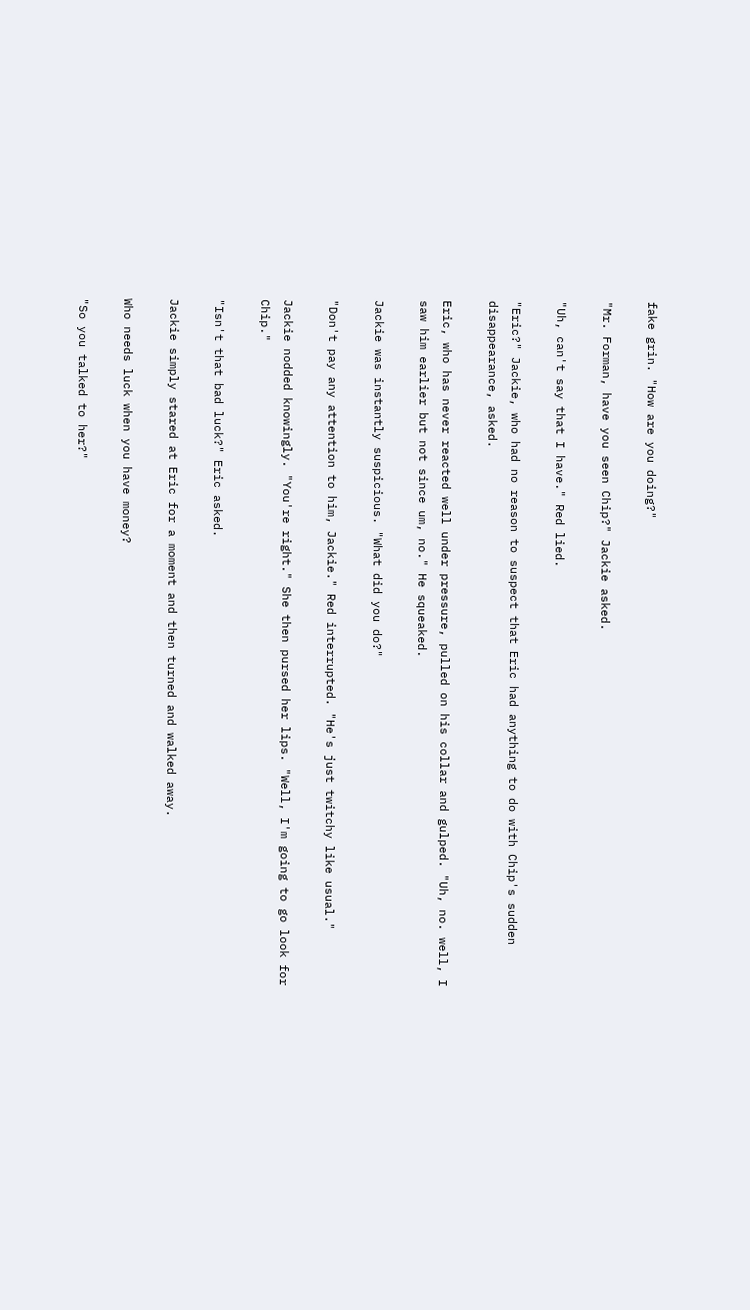fake grin. "How are you doing?"

"Mr. Forman, have you seen Chip?" Jackie asked.

"Uh, can't say that I have." Red lied.

"Eric?" Jackie, who had no reason to suspect that Eric had anything to do with Chip's sudden disappearance, asked.

Eric, who has never reacted well under pressure, pulled on his collar and gulped. "Uh, no. well, I saw him earlier but not since um, no." He squeaked.

Jackie was instantly suspicious. "What did you do?"

"Don't pay any attention to him, Jackie." Red interrupted. "He's just twitchy like usual."

Jackie nodded knowingly. "You're right." She then pursed her lips. "Well, I'm going to go look for Chip."

"Isn't that bad luck?" Eric asked.

Jackie simply stared at Eric for a moment and then turned and walked away.

Who needs luck when you have money?

"So you talked to her?"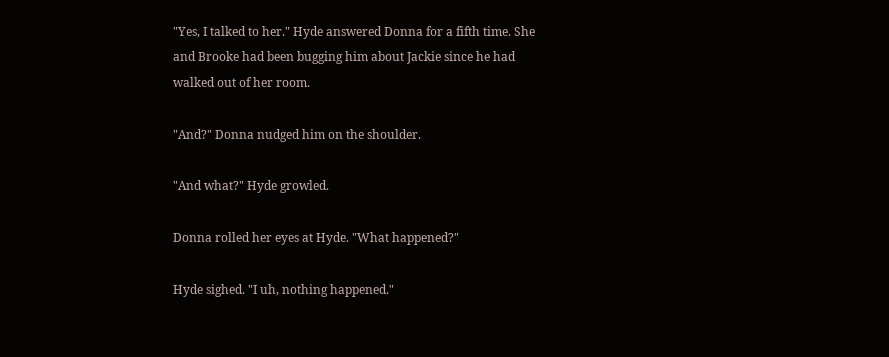"Yes, I talked to her." Hyde answered Donna for a fifth time. She and Brooke had been bugging him about Jackie since he had walked out of her room.

"And?" Donna nudged him on the shoulder.

"And what?" Hyde growled.

Donna rolled her eyes at Hyde. "What happened?"

Hyde sighed. "I uh, nothing happened."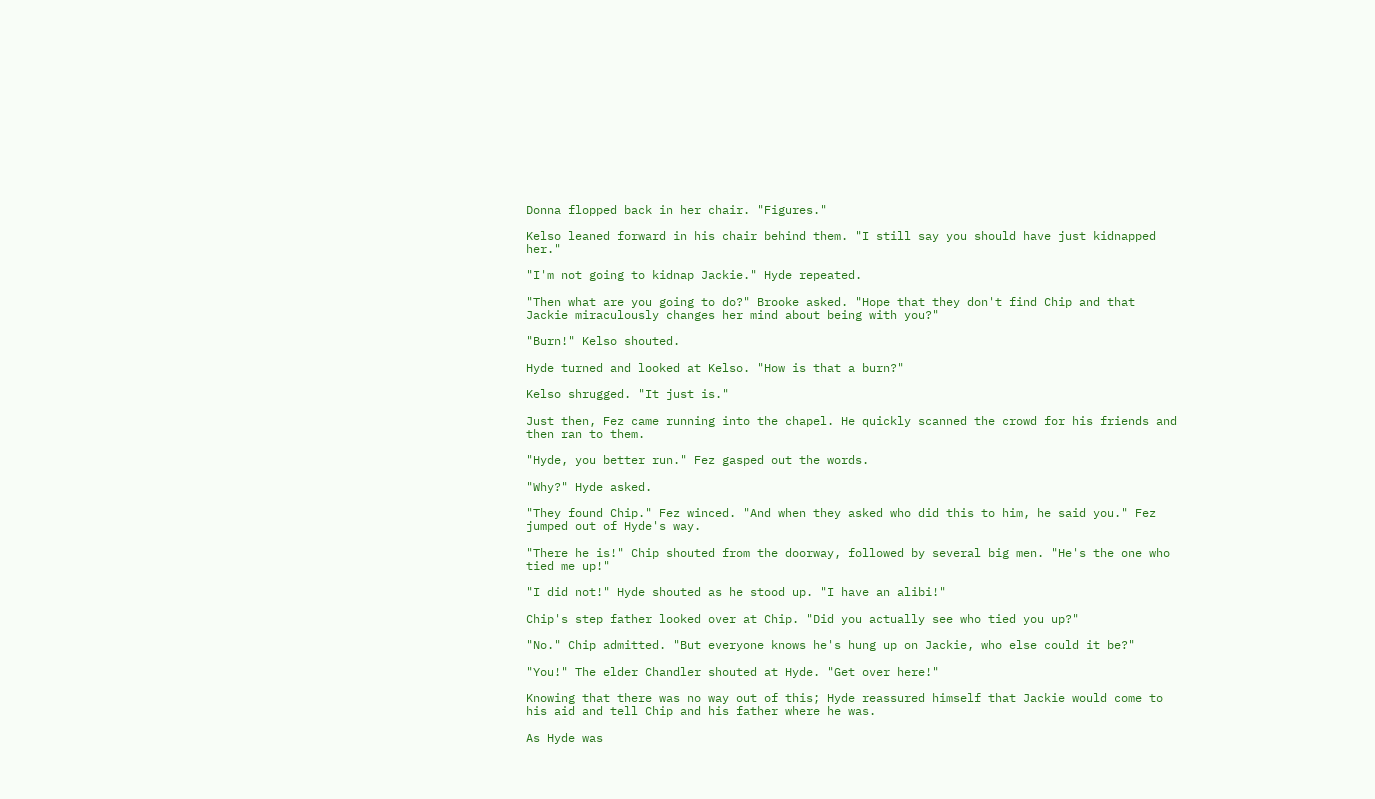Donna flopped back in her chair. "Figures."

Kelso leaned forward in his chair behind them. "I still say you should have just kidnapped her."

"I'm not going to kidnap Jackie." Hyde repeated.

"Then what are you going to do?" Brooke asked. "Hope that they don't find Chip and that Jackie miraculously changes her mind about being with you?"

"Burn!" Kelso shouted.

Hyde turned and looked at Kelso. "How is that a burn?"

Kelso shrugged. "It just is."

Just then, Fez came running into the chapel. He quickly scanned the crowd for his friends and then ran to them.

"Hyde, you better run." Fez gasped out the words.

"Why?" Hyde asked.

"They found Chip." Fez winced. "And when they asked who did this to him, he said you." Fez jumped out of Hyde's way.

"There he is!" Chip shouted from the doorway, followed by several big men. "He's the one who tied me up!"

"I did not!" Hyde shouted as he stood up. "I have an alibi!"

Chip's step father looked over at Chip. "Did you actually see who tied you up?"

"No." Chip admitted. "But everyone knows he's hung up on Jackie, who else could it be?"

"You!" The elder Chandler shouted at Hyde. "Get over here!"

Knowing that there was no way out of this; Hyde reassured himself that Jackie would come to his aid and tell Chip and his father where he was.

As Hyde was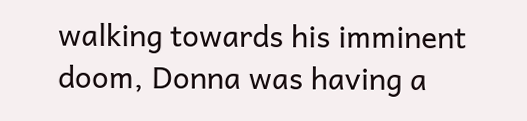walking towards his imminent doom, Donna was having a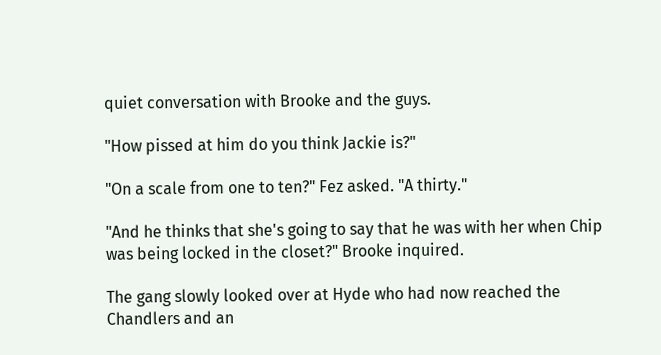quiet conversation with Brooke and the guys.

"How pissed at him do you think Jackie is?"

"On a scale from one to ten?" Fez asked. "A thirty."

"And he thinks that she's going to say that he was with her when Chip was being locked in the closet?" Brooke inquired.

The gang slowly looked over at Hyde who had now reached the Chandlers and an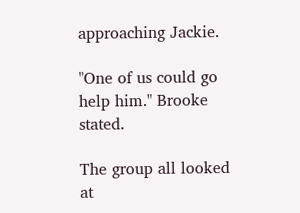approaching Jackie.

"One of us could go help him." Brooke stated.

The group all looked at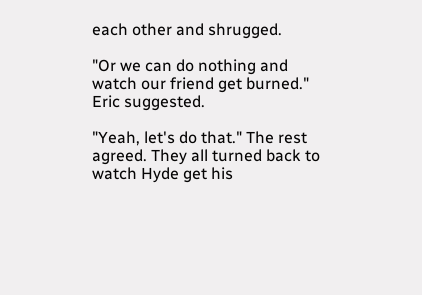each other and shrugged.

"Or we can do nothing and watch our friend get burned." Eric suggested.

"Yeah, let's do that." The rest agreed. They all turned back to watch Hyde get his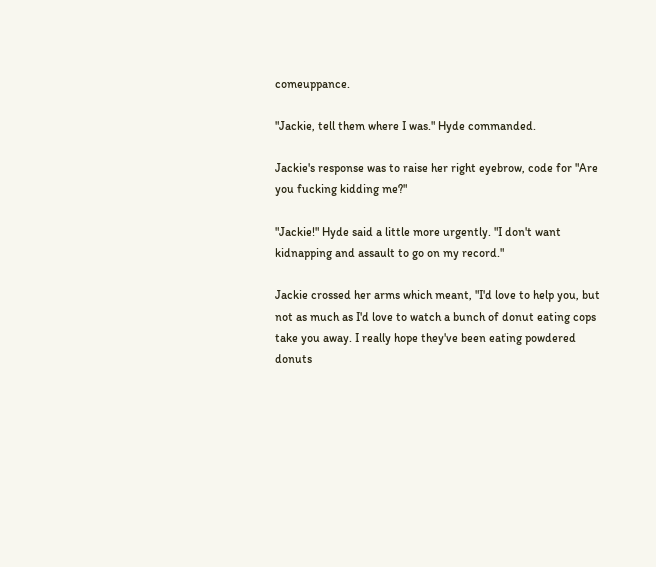comeuppance.

"Jackie, tell them where I was." Hyde commanded.

Jackie's response was to raise her right eyebrow, code for "Are you fucking kidding me?"

"Jackie!" Hyde said a little more urgently. "I don't want kidnapping and assault to go on my record."

Jackie crossed her arms which meant, "I'd love to help you, but not as much as I'd love to watch a bunch of donut eating cops take you away. I really hope they've been eating powdered donuts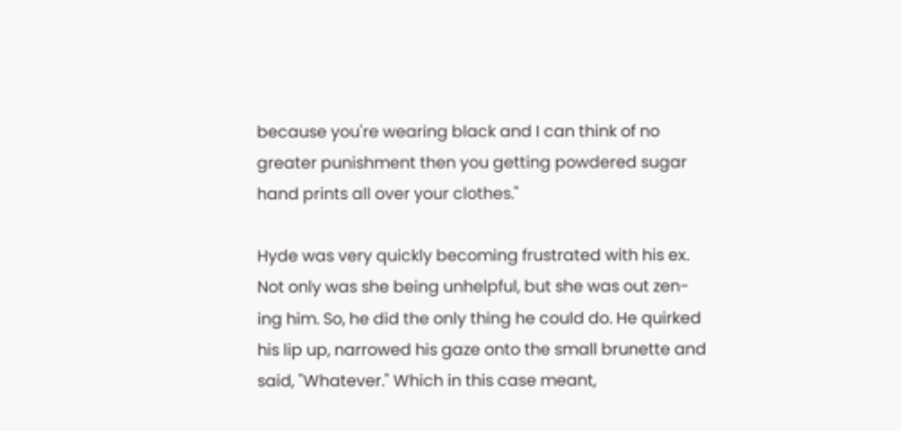because you're wearing black and I can think of no greater punishment then you getting powdered sugar hand prints all over your clothes."

Hyde was very quickly becoming frustrated with his ex. Not only was she being unhelpful, but she was out zen-ing him. So, he did the only thing he could do. He quirked his lip up, narrowed his gaze onto the small brunette and said, "Whatever." Which in this case meant,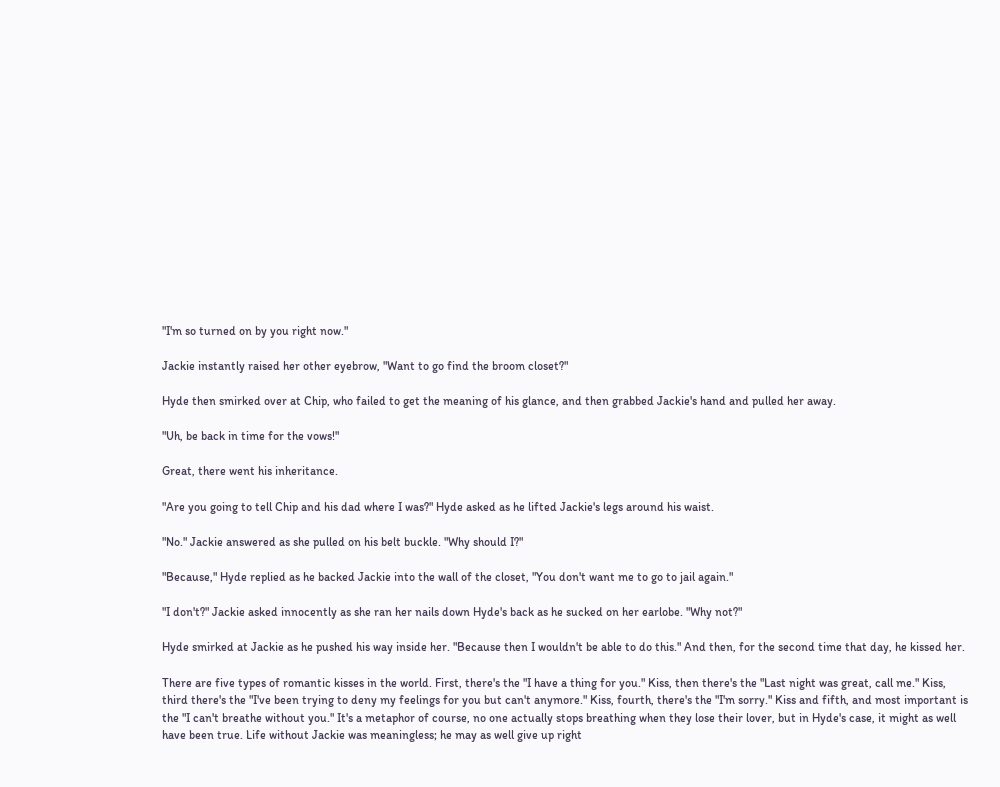"I'm so turned on by you right now."

Jackie instantly raised her other eyebrow, "Want to go find the broom closet?"

Hyde then smirked over at Chip, who failed to get the meaning of his glance, and then grabbed Jackie's hand and pulled her away.

"Uh, be back in time for the vows!"

Great, there went his inheritance.

"Are you going to tell Chip and his dad where I was?" Hyde asked as he lifted Jackie's legs around his waist.

"No." Jackie answered as she pulled on his belt buckle. "Why should I?"

"Because," Hyde replied as he backed Jackie into the wall of the closet, "You don't want me to go to jail again."

"I don't?" Jackie asked innocently as she ran her nails down Hyde's back as he sucked on her earlobe. "Why not?"

Hyde smirked at Jackie as he pushed his way inside her. "Because then I wouldn't be able to do this." And then, for the second time that day, he kissed her.

There are five types of romantic kisses in the world. First, there's the "I have a thing for you." Kiss, then there's the "Last night was great, call me." Kiss, third there's the "I've been trying to deny my feelings for you but can't anymore." Kiss, fourth, there's the "I'm sorry." Kiss and fifth, and most important is the "I can't breathe without you." It's a metaphor of course, no one actually stops breathing when they lose their lover, but in Hyde's case, it might as well have been true. Life without Jackie was meaningless; he may as well give up right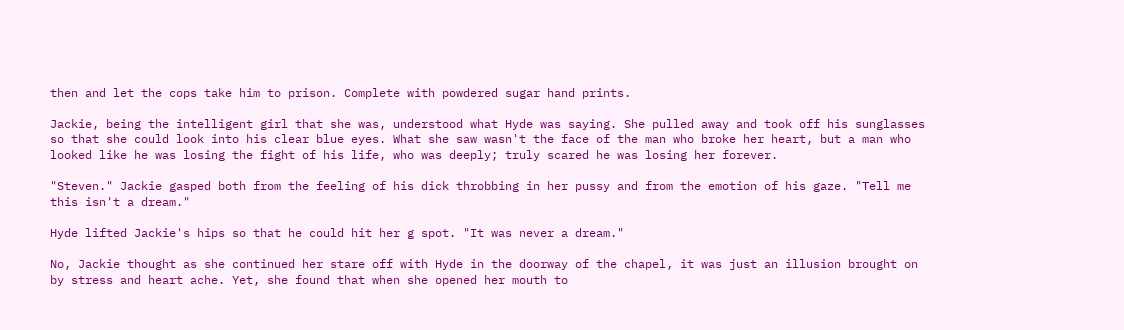then and let the cops take him to prison. Complete with powdered sugar hand prints.

Jackie, being the intelligent girl that she was, understood what Hyde was saying. She pulled away and took off his sunglasses so that she could look into his clear blue eyes. What she saw wasn't the face of the man who broke her heart, but a man who looked like he was losing the fight of his life, who was deeply; truly scared he was losing her forever.

"Steven." Jackie gasped both from the feeling of his dick throbbing in her pussy and from the emotion of his gaze. "Tell me this isn't a dream."

Hyde lifted Jackie's hips so that he could hit her g spot. "It was never a dream."

No, Jackie thought as she continued her stare off with Hyde in the doorway of the chapel, it was just an illusion brought on by stress and heart ache. Yet, she found that when she opened her mouth to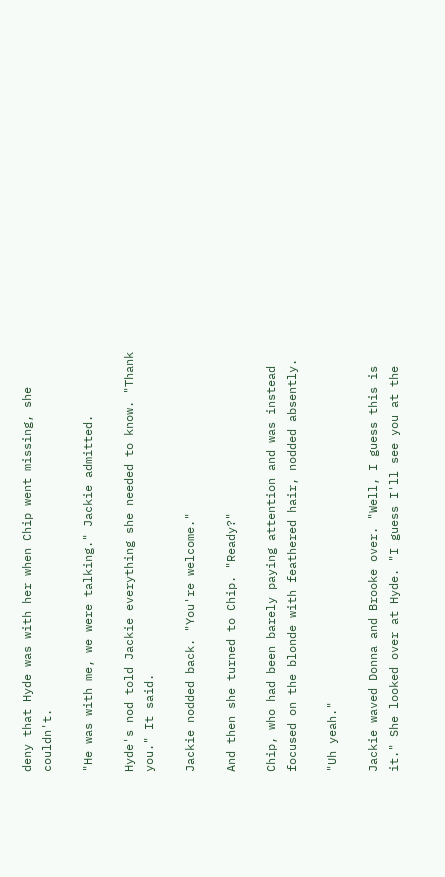deny that Hyde was with her when Chip went missing, she couldn't.

"He was with me, we were talking." Jackie admitted.

Hyde's nod told Jackie everything she needed to know. "Thank you." It said.

Jackie nodded back. "You're welcome."

And then she turned to Chip. "Ready?"

Chip, who had been barely paying attention and was instead focused on the blonde with feathered hair, nodded absently.

"Uh yeah."

Jackie waved Donna and Brooke over. "Well, I guess this is it." She looked over at Hyde. "I guess I'll see you at the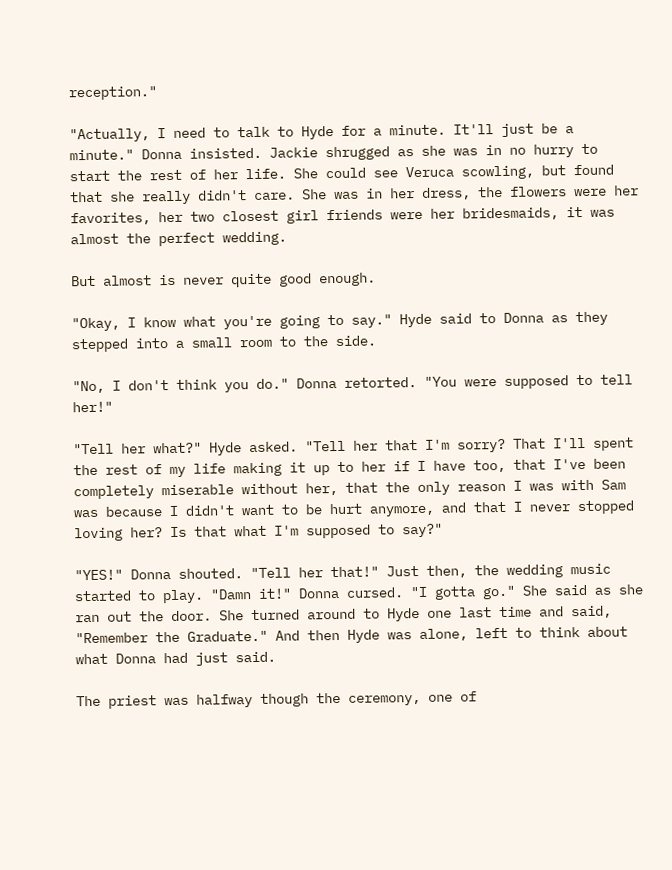reception."

"Actually, I need to talk to Hyde for a minute. It'll just be a minute." Donna insisted. Jackie shrugged as she was in no hurry to start the rest of her life. She could see Veruca scowling, but found that she really didn't care. She was in her dress, the flowers were her favorites, her two closest girl friends were her bridesmaids, it was almost the perfect wedding.

But almost is never quite good enough.

"Okay, I know what you're going to say." Hyde said to Donna as they stepped into a small room to the side.

"No, I don't think you do." Donna retorted. "You were supposed to tell her!"

"Tell her what?" Hyde asked. "Tell her that I'm sorry? That I'll spent the rest of my life making it up to her if I have too, that I've been completely miserable without her, that the only reason I was with Sam was because I didn't want to be hurt anymore, and that I never stopped loving her? Is that what I'm supposed to say?"

"YES!" Donna shouted. "Tell her that!" Just then, the wedding music started to play. "Damn it!" Donna cursed. "I gotta go." She said as she ran out the door. She turned around to Hyde one last time and said, "Remember the Graduate." And then Hyde was alone, left to think about what Donna had just said.

The priest was halfway though the ceremony, one of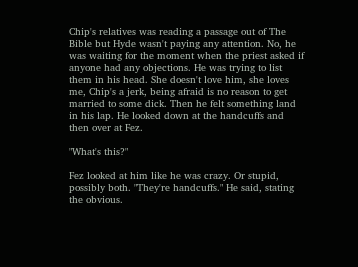Chip's relatives was reading a passage out of The Bible but Hyde wasn't paying any attention. No, he was waiting for the moment when the priest asked if anyone had any objections. He was trying to list them in his head. She doesn't love him, she loves me, Chip's a jerk, being afraid is no reason to get married to some dick. Then he felt something land in his lap. He looked down at the handcuffs and then over at Fez.

"What's this?"

Fez looked at him like he was crazy. Or stupid, possibly both. "They're handcuffs." He said, stating the obvious.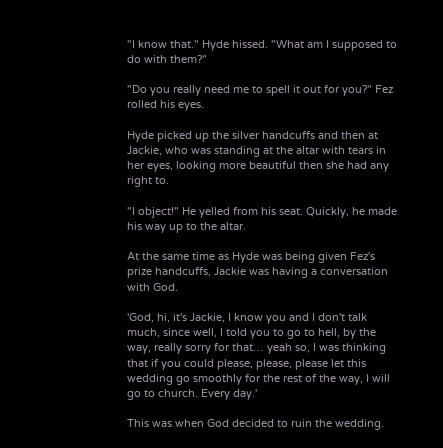"I know that." Hyde hissed. "What am I supposed to do with them?"

"Do you really need me to spell it out for you?" Fez rolled his eyes.

Hyde picked up the silver handcuffs and then at Jackie, who was standing at the altar with tears in her eyes, looking more beautiful then she had any right to.

"I object!" He yelled from his seat. Quickly, he made his way up to the altar.

At the same time as Hyde was being given Fez's prize handcuffs, Jackie was having a conversation with God.

'God, hi, it's Jackie, I know you and I don't talk much, since well, I told you to go to hell, by the way, really sorry for that… yeah so, I was thinking that if you could please, please, please let this wedding go smoothly for the rest of the way, I will go to church. Every day.'

This was when God decided to ruin the wedding.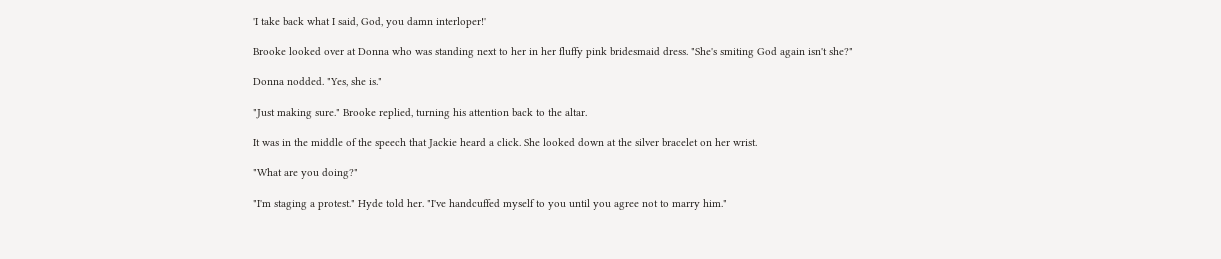'I take back what I said, God, you damn interloper!'

Brooke looked over at Donna who was standing next to her in her fluffy pink bridesmaid dress. "She's smiting God again isn't she?"

Donna nodded. "Yes, she is."

"Just making sure." Brooke replied, turning his attention back to the altar.

It was in the middle of the speech that Jackie heard a click. She looked down at the silver bracelet on her wrist.

"What are you doing?"

"I'm staging a protest." Hyde told her. "I've handcuffed myself to you until you agree not to marry him."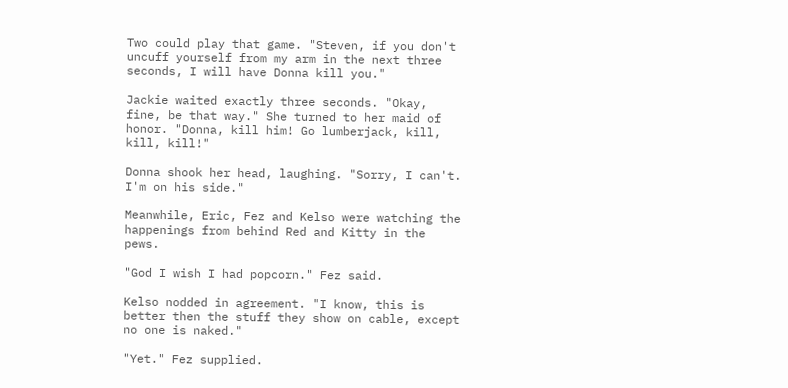Two could play that game. "Steven, if you don't uncuff yourself from my arm in the next three seconds, I will have Donna kill you."

Jackie waited exactly three seconds. "Okay, fine, be that way." She turned to her maid of honor. "Donna, kill him! Go lumberjack, kill, kill, kill!"

Donna shook her head, laughing. "Sorry, I can't. I'm on his side."

Meanwhile, Eric, Fez and Kelso were watching the happenings from behind Red and Kitty in the pews.

"God I wish I had popcorn." Fez said.

Kelso nodded in agreement. "I know, this is better then the stuff they show on cable, except no one is naked."

"Yet." Fez supplied.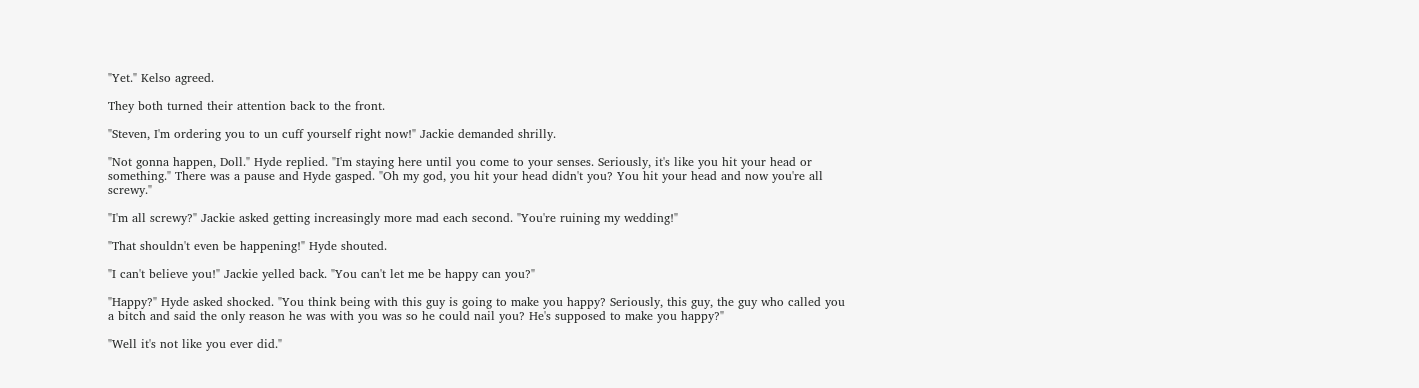"Yet." Kelso agreed.

They both turned their attention back to the front.

"Steven, I'm ordering you to un cuff yourself right now!" Jackie demanded shrilly.

"Not gonna happen, Doll." Hyde replied. "I'm staying here until you come to your senses. Seriously, it's like you hit your head or something." There was a pause and Hyde gasped. "Oh my god, you hit your head didn't you? You hit your head and now you're all screwy."

"I'm all screwy?" Jackie asked getting increasingly more mad each second. "You're ruining my wedding!"

"That shouldn't even be happening!" Hyde shouted.

"I can't believe you!" Jackie yelled back. "You can't let me be happy can you?"

"Happy?" Hyde asked shocked. "You think being with this guy is going to make you happy? Seriously, this guy, the guy who called you a bitch and said the only reason he was with you was so he could nail you? He's supposed to make you happy?"

"Well it's not like you ever did."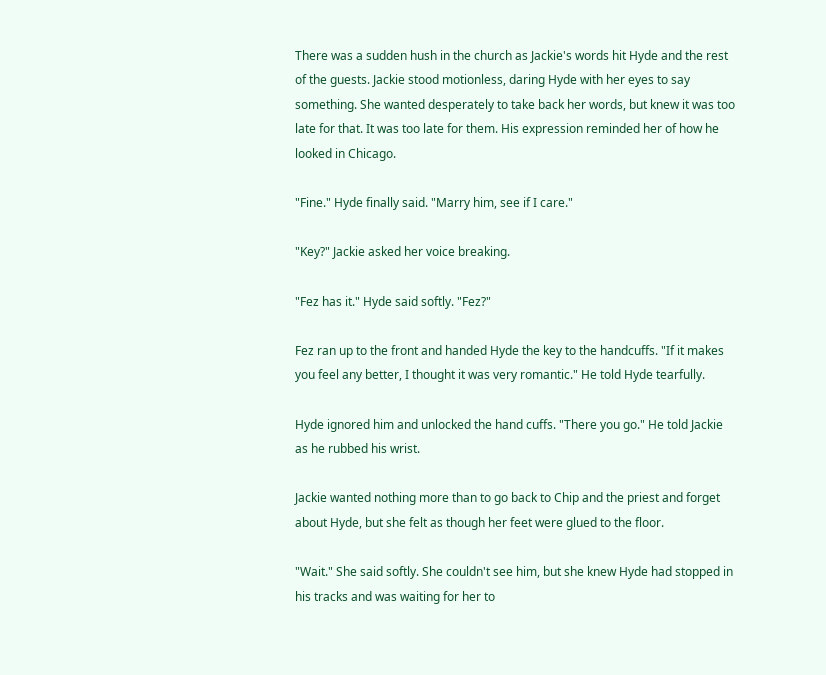There was a sudden hush in the church as Jackie's words hit Hyde and the rest of the guests. Jackie stood motionless, daring Hyde with her eyes to say something. She wanted desperately to take back her words, but knew it was too late for that. It was too late for them. His expression reminded her of how he looked in Chicago.

"Fine." Hyde finally said. "Marry him, see if I care."

"Key?" Jackie asked her voice breaking.

"Fez has it." Hyde said softly. "Fez?"

Fez ran up to the front and handed Hyde the key to the handcuffs. "If it makes you feel any better, I thought it was very romantic." He told Hyde tearfully.

Hyde ignored him and unlocked the hand cuffs. "There you go." He told Jackie as he rubbed his wrist.

Jackie wanted nothing more than to go back to Chip and the priest and forget about Hyde, but she felt as though her feet were glued to the floor.

"Wait." She said softly. She couldn't see him, but she knew Hyde had stopped in his tracks and was waiting for her to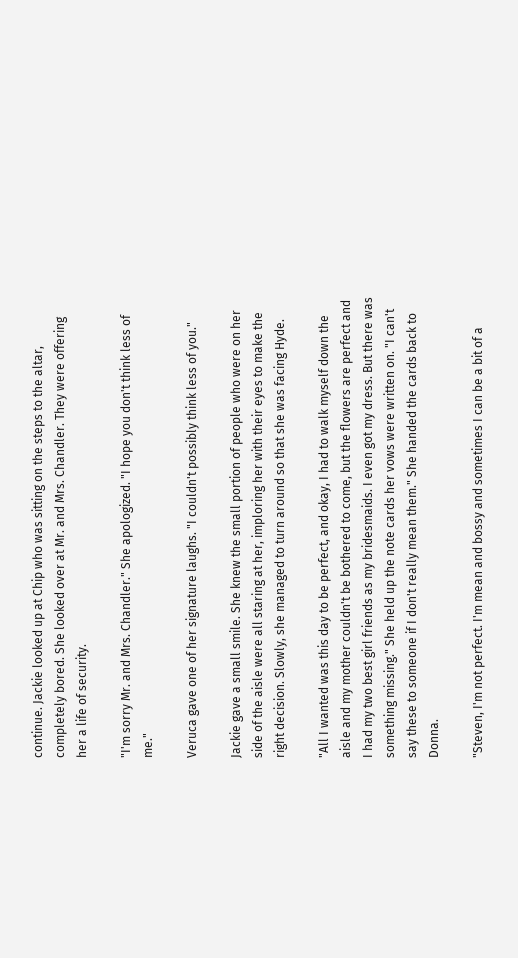continue. Jackie looked up at Chip who was sitting on the steps to the altar, completely bored. She looked over at Mr. and Mrs. Chandler. They were offering her a life of security.

"I'm sorry Mr. and Mrs. Chandler." She apologized. "I hope you don't think less of me."

Veruca gave one of her signature laughs. "I couldn't possibly think less of you."

Jackie gave a small smile. She knew the small portion of people who were on her side of the aisle were all staring at her, imploring her with their eyes to make the right decision. Slowly, she managed to turn around so that she was facing Hyde.

"All I wanted was this day to be perfect, and okay, I had to walk myself down the aisle and my mother couldn't be bothered to come, but the flowers are perfect and I had my two best girl friends as my bridesmaids. I even got my dress. But there was something missing." She held up the note cards her vows were written on. "I can't say these to someone if I don't really mean them." She handed the cards back to Donna.

"Steven, I'm not perfect. I'm mean and bossy and sometimes I can be a bit of a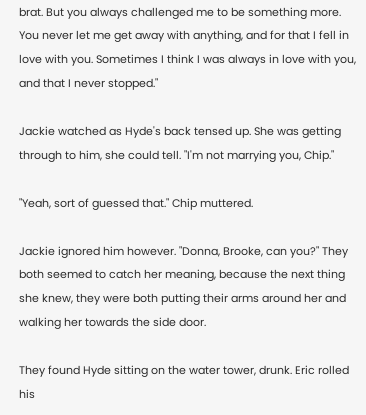brat. But you always challenged me to be something more. You never let me get away with anything, and for that I fell in love with you. Sometimes I think I was always in love with you, and that I never stopped."

Jackie watched as Hyde's back tensed up. She was getting through to him, she could tell. "I'm not marrying you, Chip."

"Yeah, sort of guessed that." Chip muttered.

Jackie ignored him however. "Donna, Brooke, can you?" They both seemed to catch her meaning, because the next thing she knew, they were both putting their arms around her and walking her towards the side door.

They found Hyde sitting on the water tower, drunk. Eric rolled his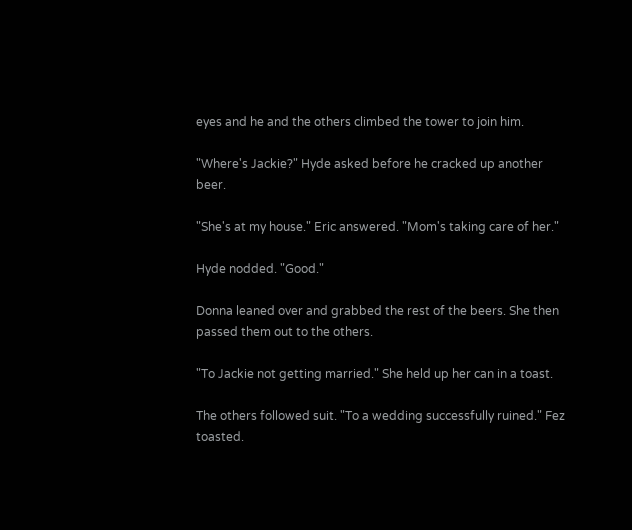eyes and he and the others climbed the tower to join him.

"Where's Jackie?" Hyde asked before he cracked up another beer.

"She's at my house." Eric answered. "Mom's taking care of her."

Hyde nodded. "Good."

Donna leaned over and grabbed the rest of the beers. She then passed them out to the others.

"To Jackie not getting married." She held up her can in a toast.

The others followed suit. "To a wedding successfully ruined." Fez toasted.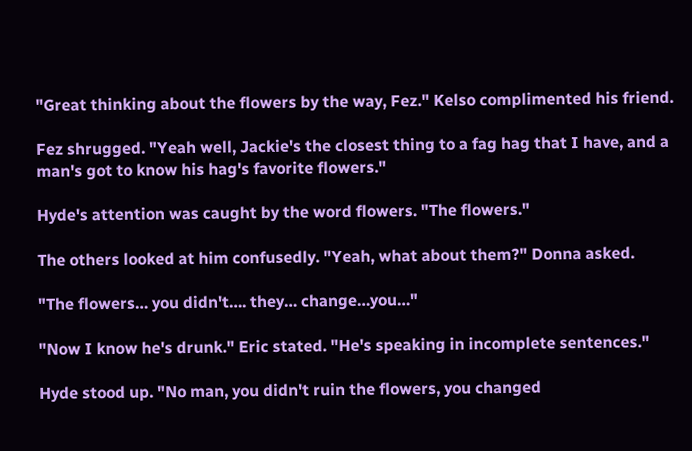"Great thinking about the flowers by the way, Fez." Kelso complimented his friend.

Fez shrugged. "Yeah well, Jackie's the closest thing to a fag hag that I have, and a man's got to know his hag's favorite flowers."

Hyde's attention was caught by the word flowers. "The flowers."

The others looked at him confusedly. "Yeah, what about them?" Donna asked.

"The flowers… you didn't…. they… change…you…"

"Now I know he's drunk." Eric stated. "He's speaking in incomplete sentences."

Hyde stood up. "No man, you didn't ruin the flowers, you changed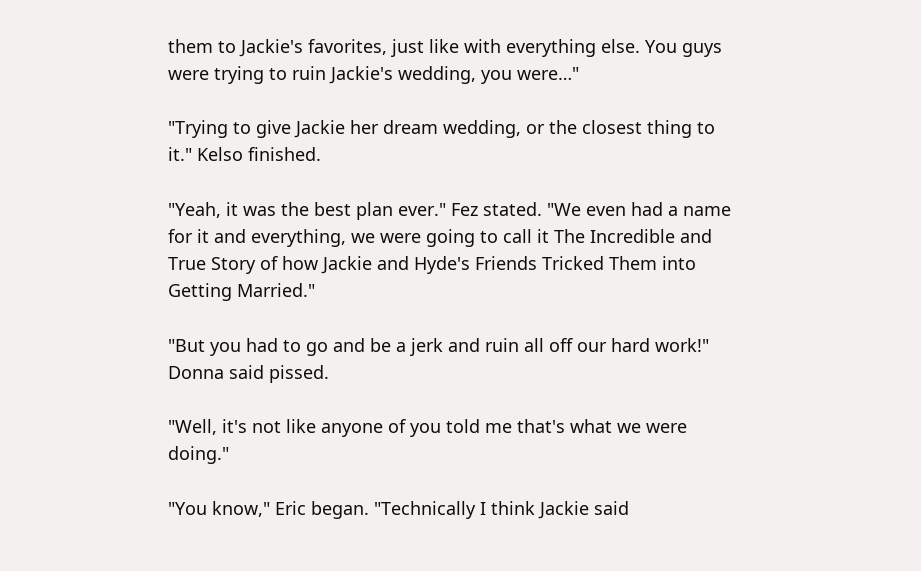them to Jackie's favorites, just like with everything else. You guys were trying to ruin Jackie's wedding, you were…"

"Trying to give Jackie her dream wedding, or the closest thing to it." Kelso finished.

"Yeah, it was the best plan ever." Fez stated. "We even had a name for it and everything, we were going to call it The Incredible and True Story of how Jackie and Hyde's Friends Tricked Them into Getting Married."

"But you had to go and be a jerk and ruin all off our hard work!" Donna said pissed.

"Well, it's not like anyone of you told me that's what we were doing."

"You know," Eric began. "Technically I think Jackie said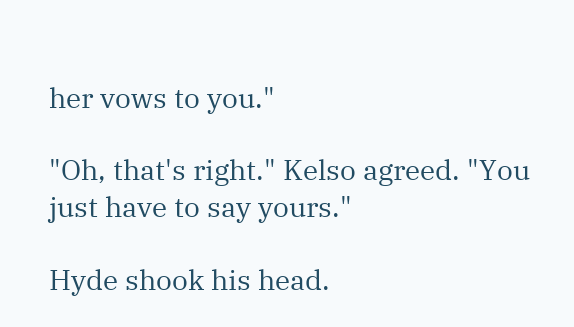her vows to you."

"Oh, that's right." Kelso agreed. "You just have to say yours."

Hyde shook his head.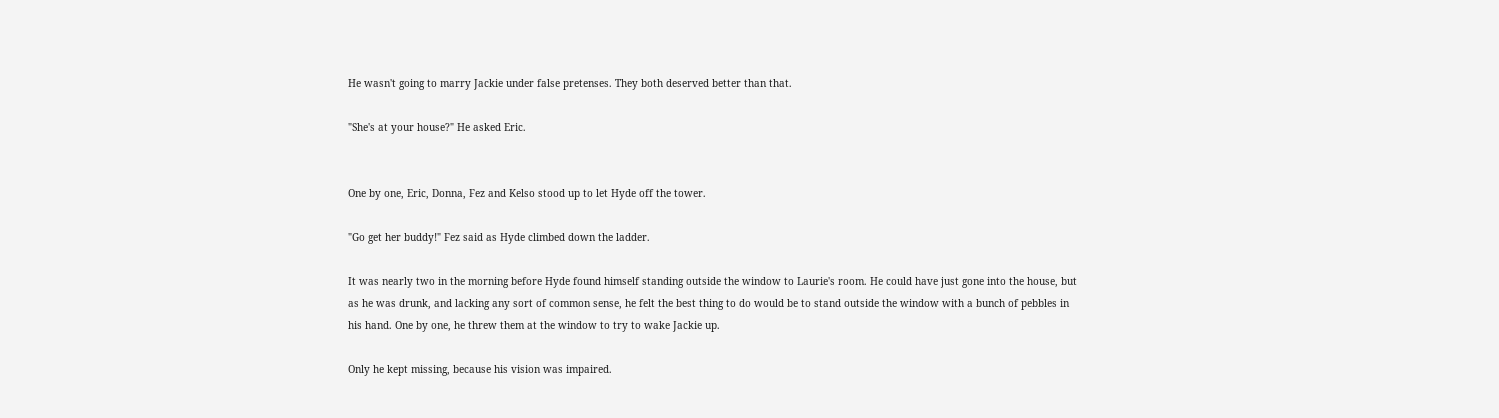He wasn't going to marry Jackie under false pretenses. They both deserved better than that.

"She's at your house?" He asked Eric.


One by one, Eric, Donna, Fez and Kelso stood up to let Hyde off the tower.

"Go get her buddy!" Fez said as Hyde climbed down the ladder.

It was nearly two in the morning before Hyde found himself standing outside the window to Laurie's room. He could have just gone into the house, but as he was drunk, and lacking any sort of common sense, he felt the best thing to do would be to stand outside the window with a bunch of pebbles in his hand. One by one, he threw them at the window to try to wake Jackie up.

Only he kept missing, because his vision was impaired.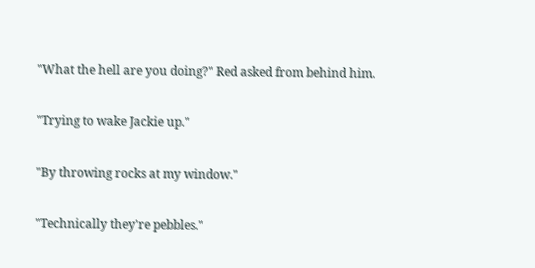"What the hell are you doing?" Red asked from behind him.

"Trying to wake Jackie up."

"By throwing rocks at my window."

"Technically they're pebbles."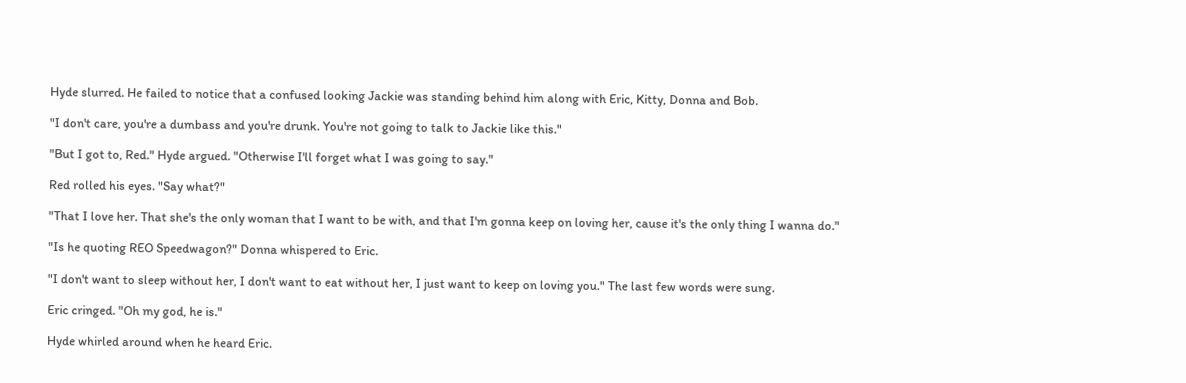Hyde slurred. He failed to notice that a confused looking Jackie was standing behind him along with Eric, Kitty, Donna and Bob.

"I don't care, you're a dumbass and you're drunk. You're not going to talk to Jackie like this."

"But I got to, Red." Hyde argued. "Otherwise I'll forget what I was going to say."

Red rolled his eyes. "Say what?"

"That I love her. That she's the only woman that I want to be with, and that I'm gonna keep on loving her, cause it's the only thing I wanna do."

"Is he quoting REO Speedwagon?" Donna whispered to Eric.

"I don't want to sleep without her, I don't want to eat without her, I just want to keep on loving you." The last few words were sung.

Eric cringed. "Oh my god, he is."

Hyde whirled around when he heard Eric.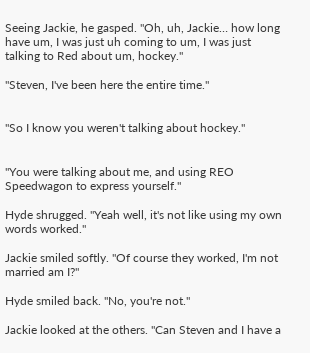Seeing Jackie, he gasped. "Oh, uh, Jackie… how long have um, I was just uh coming to um, I was just talking to Red about um, hockey."

"Steven, I've been here the entire time."


"So I know you weren't talking about hockey."


"You were talking about me, and using REO Speedwagon to express yourself."

Hyde shrugged. "Yeah well, it's not like using my own words worked."

Jackie smiled softly. "Of course they worked, I'm not married am I?"

Hyde smiled back. "No, you're not."

Jackie looked at the others. "Can Steven and I have a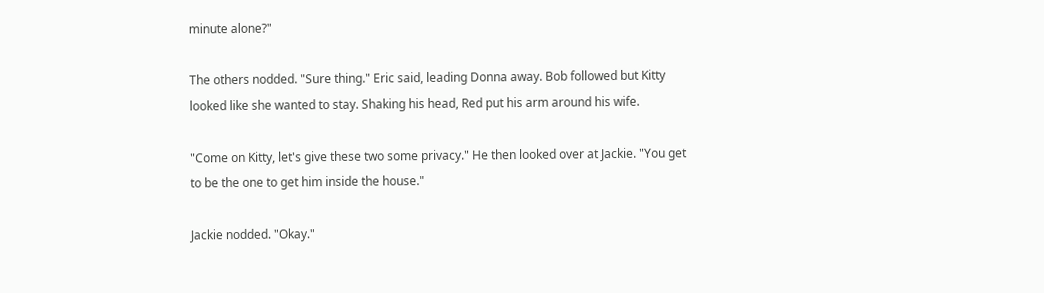minute alone?"

The others nodded. "Sure thing." Eric said, leading Donna away. Bob followed but Kitty looked like she wanted to stay. Shaking his head, Red put his arm around his wife.

"Come on Kitty, let's give these two some privacy." He then looked over at Jackie. "You get to be the one to get him inside the house."

Jackie nodded. "Okay."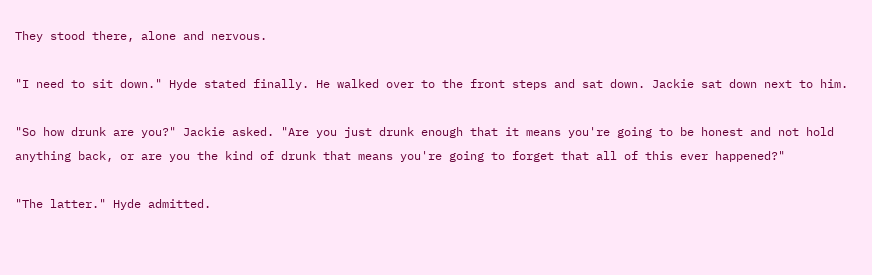They stood there, alone and nervous.

"I need to sit down." Hyde stated finally. He walked over to the front steps and sat down. Jackie sat down next to him.

"So how drunk are you?" Jackie asked. "Are you just drunk enough that it means you're going to be honest and not hold anything back, or are you the kind of drunk that means you're going to forget that all of this ever happened?"

"The latter." Hyde admitted.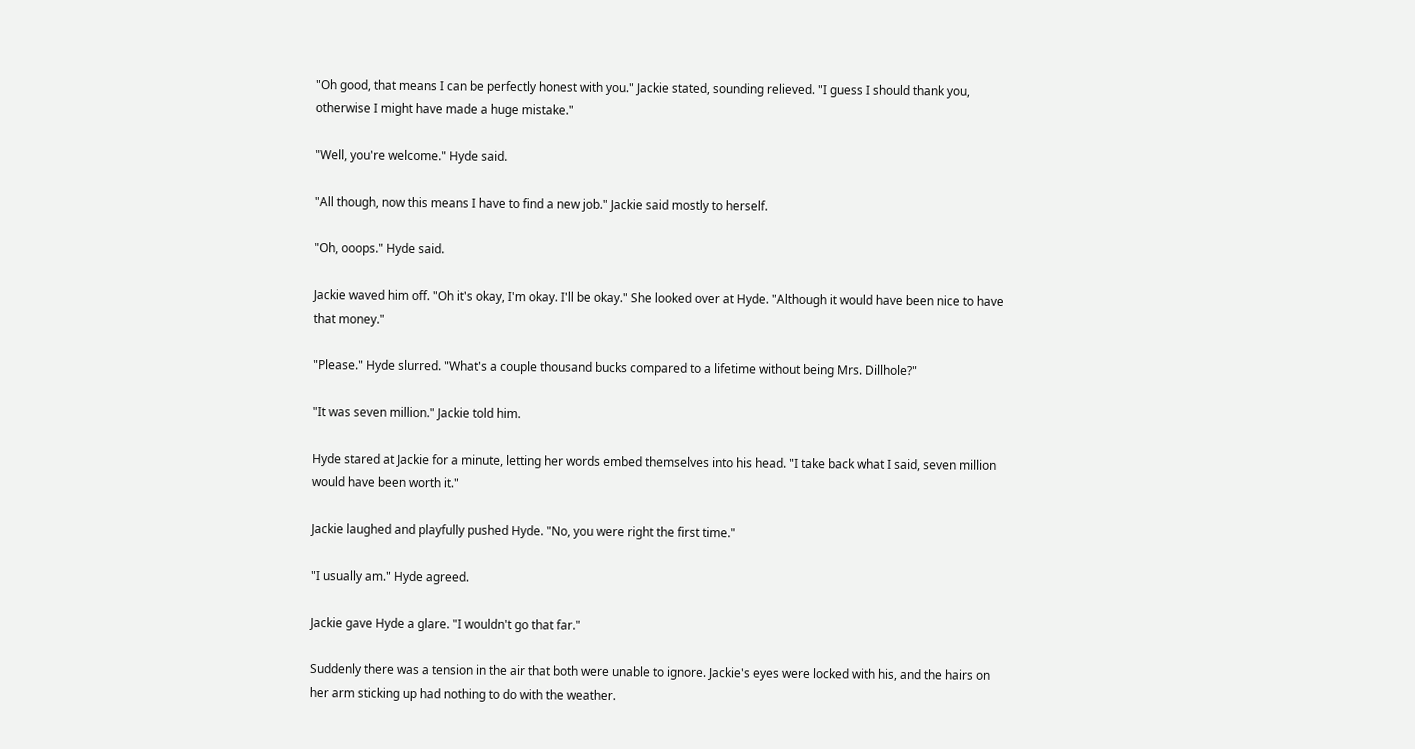"Oh good, that means I can be perfectly honest with you." Jackie stated, sounding relieved. "I guess I should thank you, otherwise I might have made a huge mistake."

"Well, you're welcome." Hyde said.

"All though, now this means I have to find a new job." Jackie said mostly to herself.

"Oh, ooops." Hyde said.

Jackie waved him off. "Oh it's okay, I'm okay. I'll be okay." She looked over at Hyde. "Although it would have been nice to have that money."

"Please." Hyde slurred. "What's a couple thousand bucks compared to a lifetime without being Mrs. Dillhole?"

"It was seven million." Jackie told him.

Hyde stared at Jackie for a minute, letting her words embed themselves into his head. "I take back what I said, seven million would have been worth it."

Jackie laughed and playfully pushed Hyde. "No, you were right the first time."

"I usually am." Hyde agreed.

Jackie gave Hyde a glare. "I wouldn't go that far."

Suddenly there was a tension in the air that both were unable to ignore. Jackie's eyes were locked with his, and the hairs on her arm sticking up had nothing to do with the weather.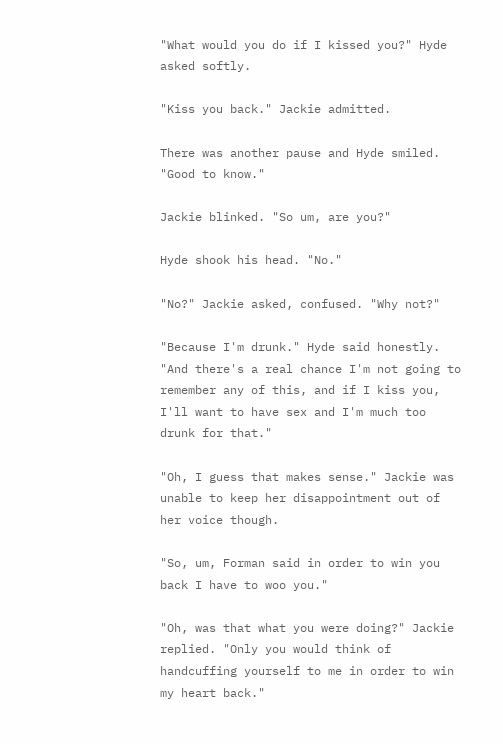"What would you do if I kissed you?" Hyde asked softly.

"Kiss you back." Jackie admitted.

There was another pause and Hyde smiled. "Good to know."

Jackie blinked. "So um, are you?"

Hyde shook his head. "No."

"No?" Jackie asked, confused. "Why not?"

"Because I'm drunk." Hyde said honestly. "And there's a real chance I'm not going to remember any of this, and if I kiss you, I'll want to have sex and I'm much too drunk for that."

"Oh, I guess that makes sense." Jackie was unable to keep her disappointment out of her voice though.

"So, um, Forman said in order to win you back I have to woo you."

"Oh, was that what you were doing?" Jackie replied. "Only you would think of handcuffing yourself to me in order to win my heart back."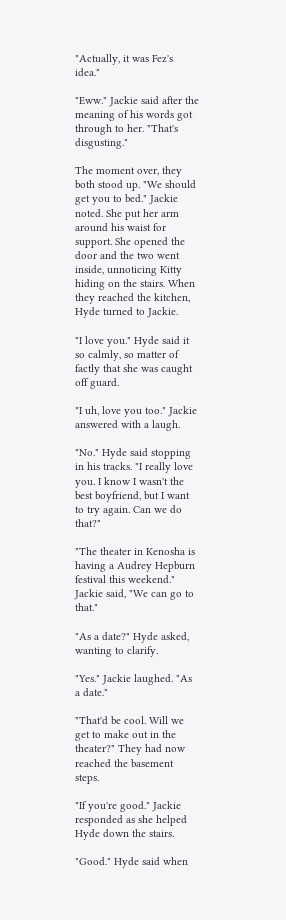"Actually, it was Fez's idea."

"Eww." Jackie said after the meaning of his words got through to her. "That's disgusting."

The moment over, they both stood up. "We should get you to bed." Jackie noted. She put her arm around his waist for support. She opened the door and the two went inside, unnoticing Kitty hiding on the stairs. When they reached the kitchen, Hyde turned to Jackie.

"I love you." Hyde said it so calmly, so matter of factly that she was caught off guard.

"I uh, love you too." Jackie answered with a laugh.

"No." Hyde said stopping in his tracks. "I really love you. I know I wasn't the best boyfriend, but I want to try again. Can we do that?"

"The theater in Kenosha is having a Audrey Hepburn festival this weekend." Jackie said, "We can go to that."

"As a date?" Hyde asked, wanting to clarify.

"Yes." Jackie laughed. "As a date."

"That'd be cool. Will we get to make out in the theater?" They had now reached the basement steps.

"If you're good." Jackie responded as she helped Hyde down the stairs.

"Good." Hyde said when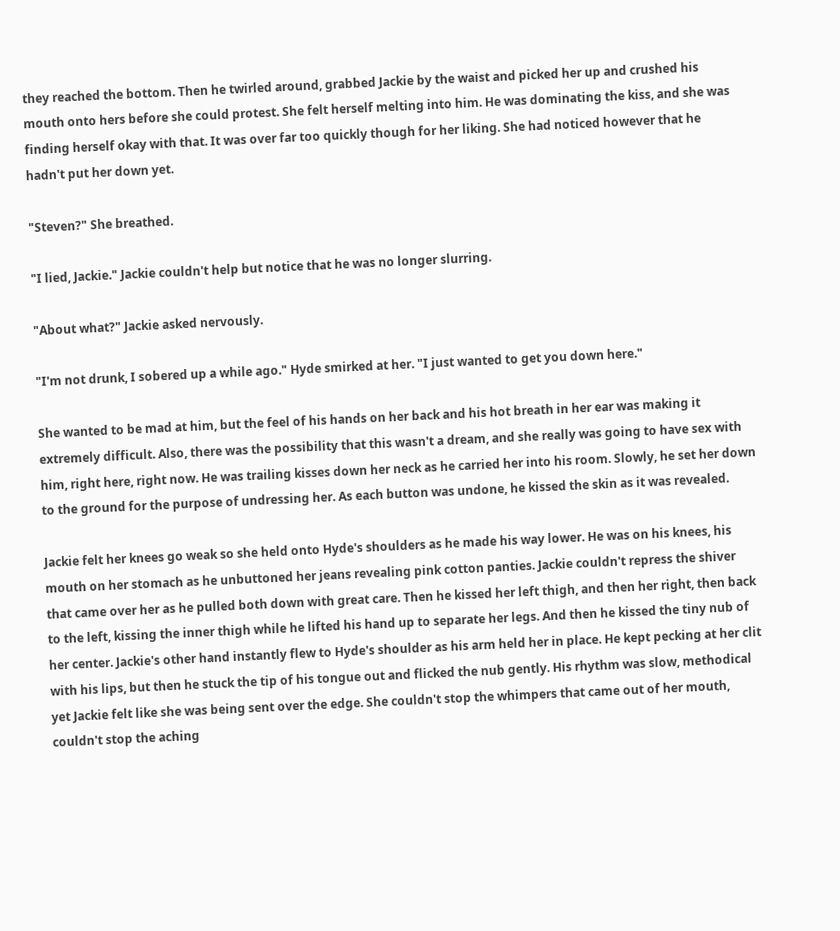they reached the bottom. Then he twirled around, grabbed Jackie by the waist and picked her up and crushed his mouth onto hers before she could protest. She felt herself melting into him. He was dominating the kiss, and she was finding herself okay with that. It was over far too quickly though for her liking. She had noticed however that he hadn't put her down yet.

"Steven?" She breathed.

"I lied, Jackie." Jackie couldn't help but notice that he was no longer slurring.

"About what?" Jackie asked nervously.

"I'm not drunk, I sobered up a while ago." Hyde smirked at her. "I just wanted to get you down here."

She wanted to be mad at him, but the feel of his hands on her back and his hot breath in her ear was making it extremely difficult. Also, there was the possibility that this wasn't a dream, and she really was going to have sex with him, right here, right now. He was trailing kisses down her neck as he carried her into his room. Slowly, he set her down to the ground for the purpose of undressing her. As each button was undone, he kissed the skin as it was revealed.

Jackie felt her knees go weak so she held onto Hyde's shoulders as he made his way lower. He was on his knees, his mouth on her stomach as he unbuttoned her jeans revealing pink cotton panties. Jackie couldn't repress the shiver that came over her as he pulled both down with great care. Then he kissed her left thigh, and then her right, then back to the left, kissing the inner thigh while he lifted his hand up to separate her legs. And then he kissed the tiny nub of her center. Jackie's other hand instantly flew to Hyde's shoulder as his arm held her in place. He kept pecking at her clit with his lips, but then he stuck the tip of his tongue out and flicked the nub gently. His rhythm was slow, methodical yet Jackie felt like she was being sent over the edge. She couldn't stop the whimpers that came out of her mouth, couldn't stop the aching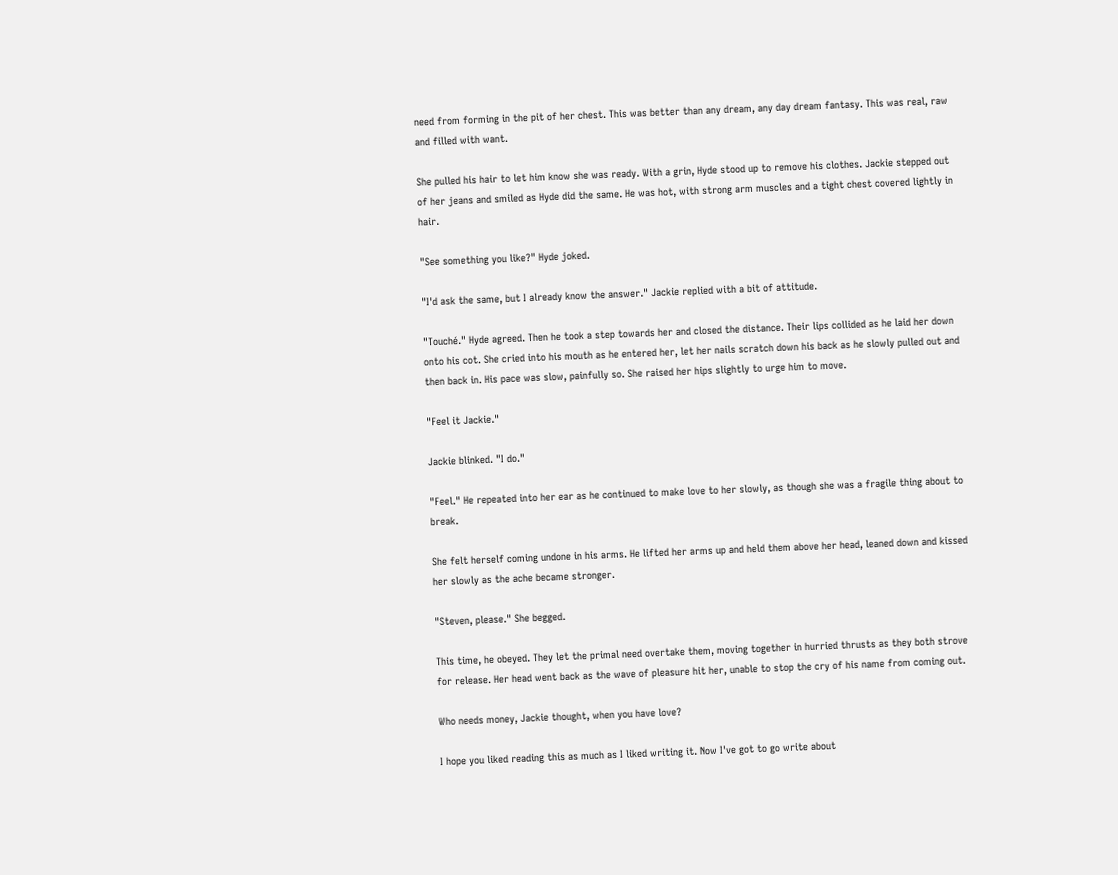need from forming in the pit of her chest. This was better than any dream, any day dream fantasy. This was real, raw and filled with want.

She pulled his hair to let him know she was ready. With a grin, Hyde stood up to remove his clothes. Jackie stepped out of her jeans and smiled as Hyde did the same. He was hot, with strong arm muscles and a tight chest covered lightly in hair.

"See something you like?" Hyde joked.

"I'd ask the same, but I already know the answer." Jackie replied with a bit of attitude.

"Touché." Hyde agreed. Then he took a step towards her and closed the distance. Their lips collided as he laid her down onto his cot. She cried into his mouth as he entered her, let her nails scratch down his back as he slowly pulled out and then back in. His pace was slow, painfully so. She raised her hips slightly to urge him to move.

"Feel it Jackie."

Jackie blinked. "I do."

"Feel." He repeated into her ear as he continued to make love to her slowly, as though she was a fragile thing about to break.

She felt herself coming undone in his arms. He lifted her arms up and held them above her head, leaned down and kissed her slowly as the ache became stronger.

"Steven, please." She begged.

This time, he obeyed. They let the primal need overtake them, moving together in hurried thrusts as they both strove for release. Her head went back as the wave of pleasure hit her, unable to stop the cry of his name from coming out.

Who needs money, Jackie thought, when you have love?

I hope you liked reading this as much as I liked writing it. Now I've got to go write about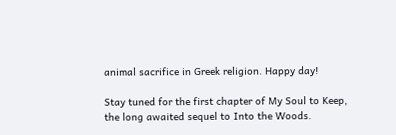animal sacrifice in Greek religion. Happy day!

Stay tuned for the first chapter of My Soul to Keep, the long awaited sequel to Into the Woods.